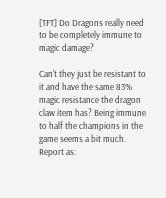[TFT] Do Dragons really need to be completely immune to magic damage?

Can't they just be resistant to it and have the same 83% magic resistance the dragon claw item has? Being immune to half the champions in the game seems a bit much.
Report as: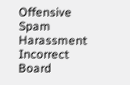Offensive Spam Harassment Incorrect Board